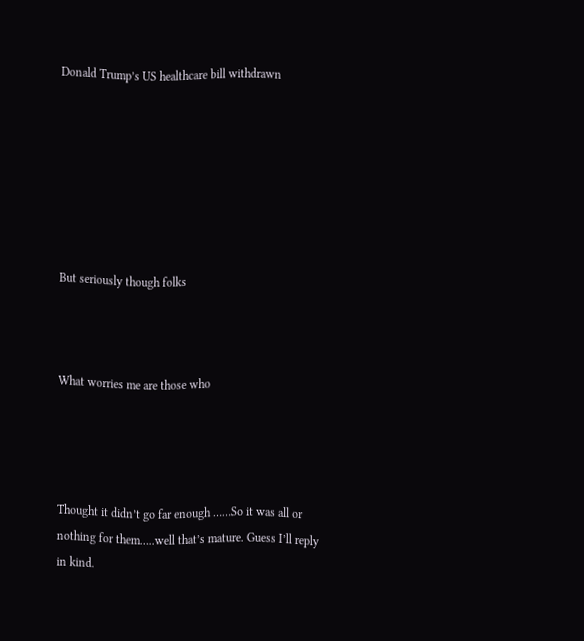Donald Trump’s US healthcare bill withdrawn







But seriously though folks



What worries me are those who




Thought it didn’t go far enough ……So it was all or nothing for them…..well that’s mature. Guess I’ll reply in kind.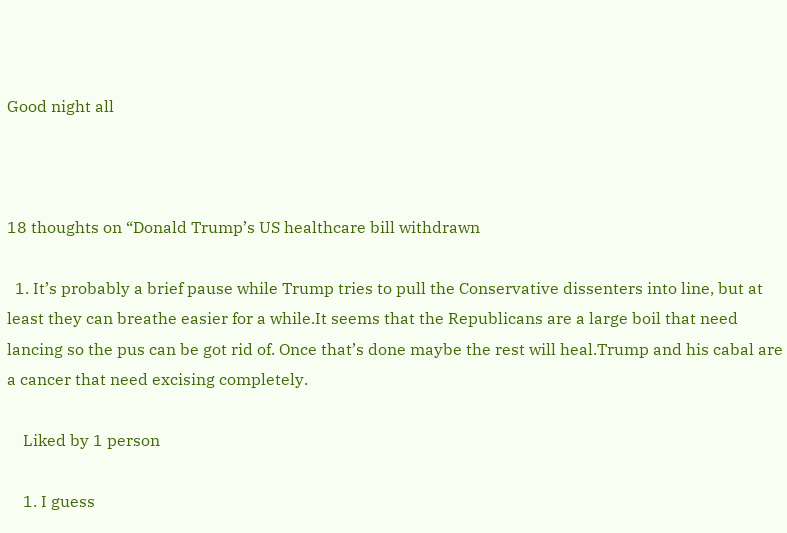Good night all



18 thoughts on “Donald Trump’s US healthcare bill withdrawn

  1. It’s probably a brief pause while Trump tries to pull the Conservative dissenters into line, but at least they can breathe easier for a while.It seems that the Republicans are a large boil that need lancing so the pus can be got rid of. Once that’s done maybe the rest will heal.Trump and his cabal are a cancer that need excising completely.

    Liked by 1 person

    1. I guess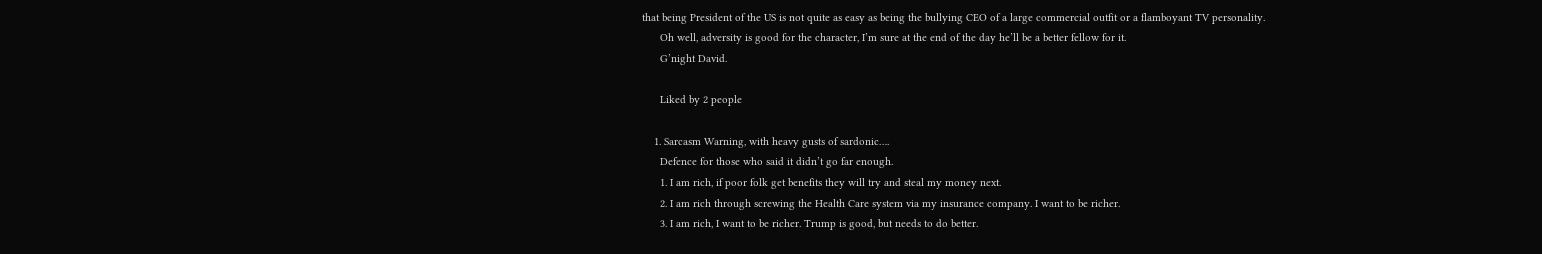that being President of the US is not quite as easy as being the bullying CEO of a large commercial outfit or a flamboyant TV personality.
      Oh well, adversity is good for the character, I’m sure at the end of the day he’ll be a better fellow for it.
      G’night David.

      Liked by 2 people

    1. Sarcasm Warning, with heavy gusts of sardonic….
      Defence for those who said it didn’t go far enough.
      1. I am rich, if poor folk get benefits they will try and steal my money next.
      2. I am rich through screwing the Health Care system via my insurance company. I want to be richer.
      3. I am rich, I want to be richer. Trump is good, but needs to do better.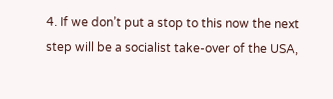4. If we don’t put a stop to this now the next step will be a socialist take-over of the USA,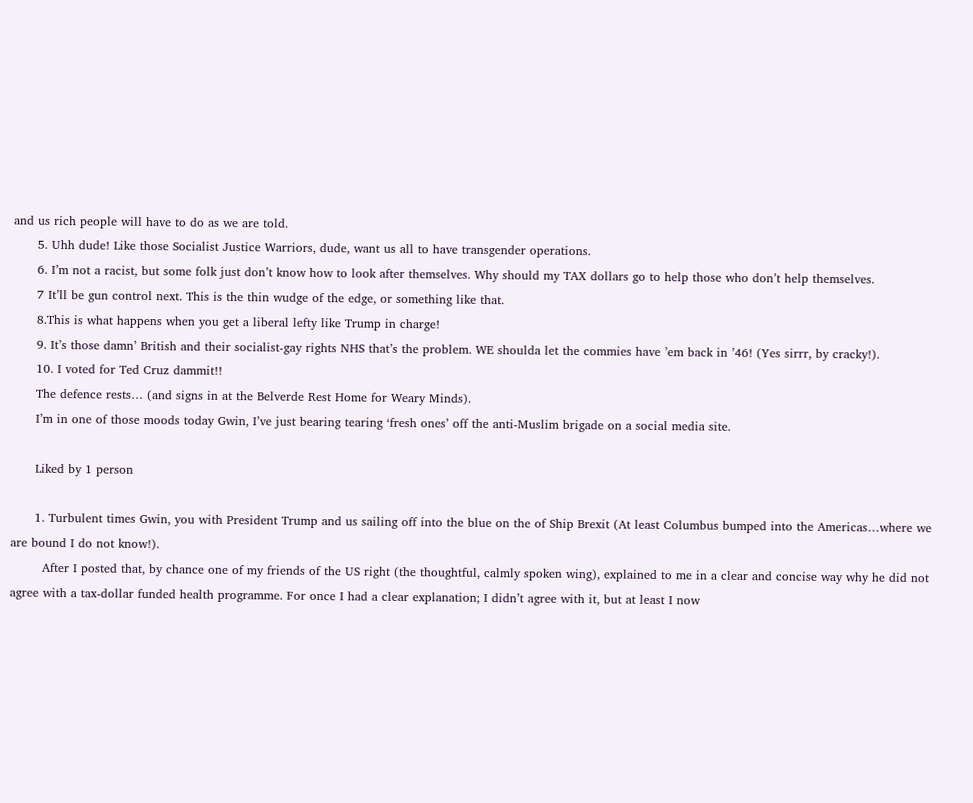and us rich people will have to do as we are told.
      5. Uhh dude! Like those Socialist Justice Warriors, dude, want us all to have transgender operations.
      6. I’m not a racist, but some folk just don’t know how to look after themselves. Why should my TAX dollars go to help those who don’t help themselves.
      7 It’ll be gun control next. This is the thin wudge of the edge, or something like that.
      8.This is what happens when you get a liberal lefty like Trump in charge!
      9. It’s those damn’ British and their socialist-gay rights NHS that’s the problem. WE shoulda let the commies have ’em back in ’46! (Yes sirrr, by cracky!).
      10. I voted for Ted Cruz dammit!!
      The defence rests… (and signs in at the Belverde Rest Home for Weary Minds).
      I’m in one of those moods today Gwin, I’ve just bearing tearing ‘fresh ones’ off the anti-Muslim brigade on a social media site.

      Liked by 1 person

      1. Turbulent times Gwin, you with President Trump and us sailing off into the blue on the of Ship Brexit (At least Columbus bumped into the Americas…where we are bound I do not know!).
        After I posted that, by chance one of my friends of the US right (the thoughtful, calmly spoken wing), explained to me in a clear and concise way why he did not agree with a tax-dollar funded health programme. For once I had a clear explanation; I didn’t agree with it, but at least I now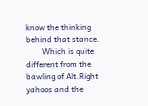know the thinking behind that stance.
        Which is quite different from the bawling of Alt.Right yahoos and the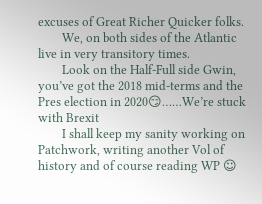excuses of Great Richer Quicker folks.
        We, on both sides of the Atlantic live in very transitory times.
        Look on the Half-Full side Gwin, you’ve got the 2018 mid-terms and the Pres election in 2020😏……We’re stuck with Brexit
        I shall keep my sanity working on Patchwork, writing another Vol of history and of course reading WP ☺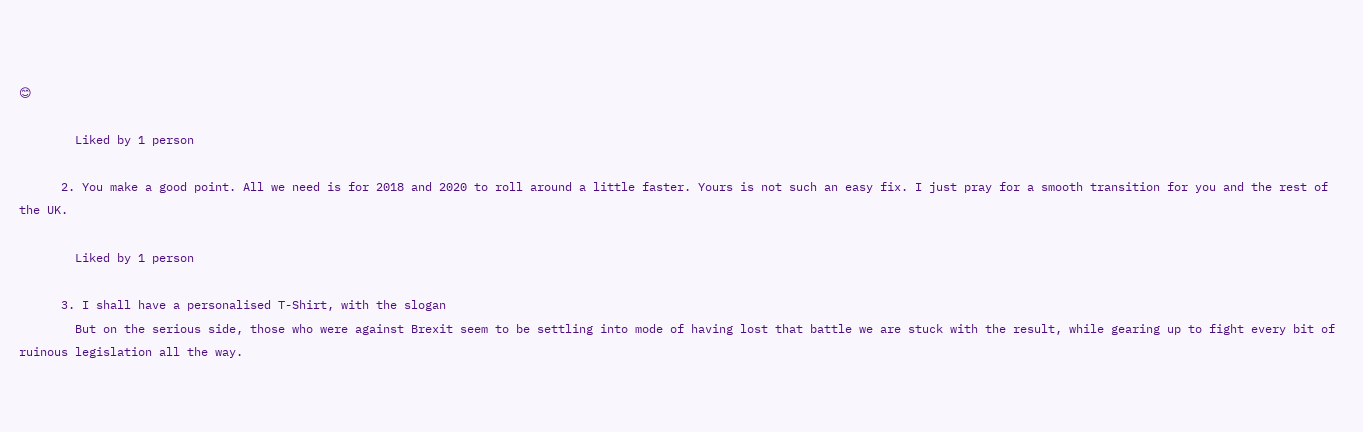😊

        Liked by 1 person

      2. You make a good point. All we need is for 2018 and 2020 to roll around a little faster. Yours is not such an easy fix. I just pray for a smooth transition for you and the rest of the UK.

        Liked by 1 person

      3. I shall have a personalised T-Shirt, with the slogan
        But on the serious side, those who were against Brexit seem to be settling into mode of having lost that battle we are stuck with the result, while gearing up to fight every bit of ruinous legislation all the way.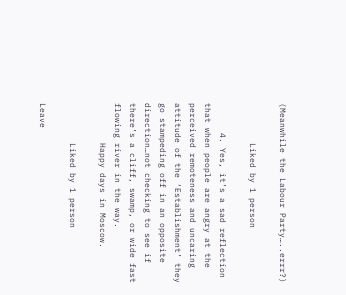(Meanwhile the Labour Party…..errr?)

        Liked by 1 person

      4. Yes, it’s a sad reflection that when people are angry at the perceived remoteness and uncaring attitude of the ‘Establishment’ they go stampeding off in an opposite direction…not checking to see if there’s a cliff, swamp, or wide fast flowing river in the way.
        Happy days in Moscow.

        Liked by 1 person

Leave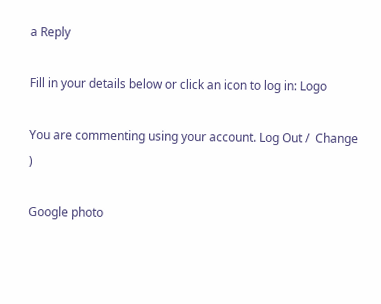a Reply

Fill in your details below or click an icon to log in: Logo

You are commenting using your account. Log Out /  Change )

Google photo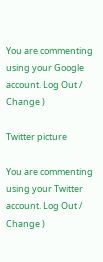You are commenting using your Google account. Log Out /  Change )

Twitter picture

You are commenting using your Twitter account. Log Out /  Change )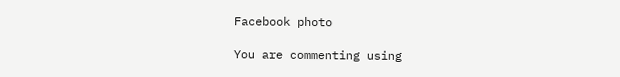Facebook photo

You are commenting using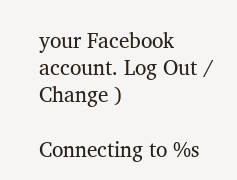your Facebook account. Log Out /  Change )

Connecting to %s